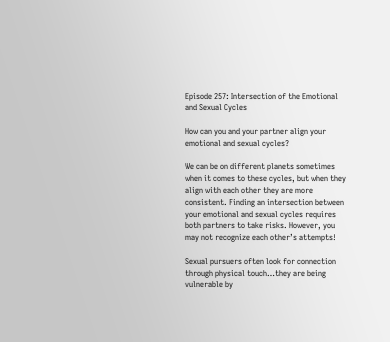Episode 257: Intersection of the Emotional and Sexual Cycles

How can you and your partner align your emotional and sexual cycles?

We can be on different planets sometimes when it comes to these cycles, but when they align with each other they are more consistent. Finding an intersection between your emotional and sexual cycles requires both partners to take risks. However, you may not recognize each other’s attempts!

Sexual pursuers often look for connection through physical touch…they are being vulnerable by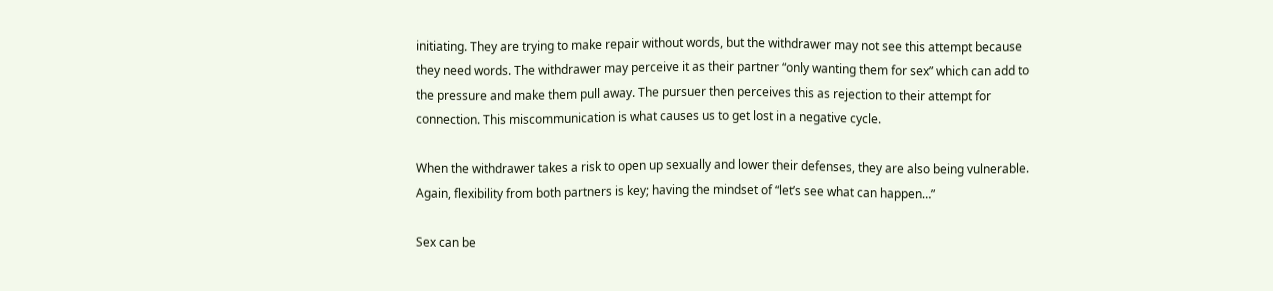initiating. They are trying to make repair without words, but the withdrawer may not see this attempt because they need words. The withdrawer may perceive it as their partner “only wanting them for sex” which can add to the pressure and make them pull away. The pursuer then perceives this as rejection to their attempt for connection. This miscommunication is what causes us to get lost in a negative cycle.

When the withdrawer takes a risk to open up sexually and lower their defenses, they are also being vulnerable. Again, flexibility from both partners is key; having the mindset of “let’s see what can happen…”

Sex can be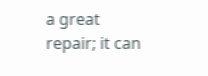a great repair; it can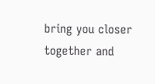bring you closer together and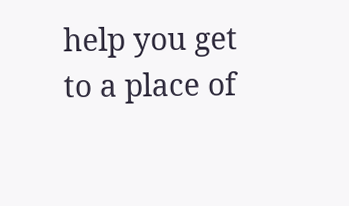help you get to a place of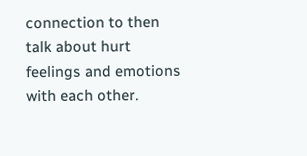connection to then talk about hurt feelings and emotions with each other.